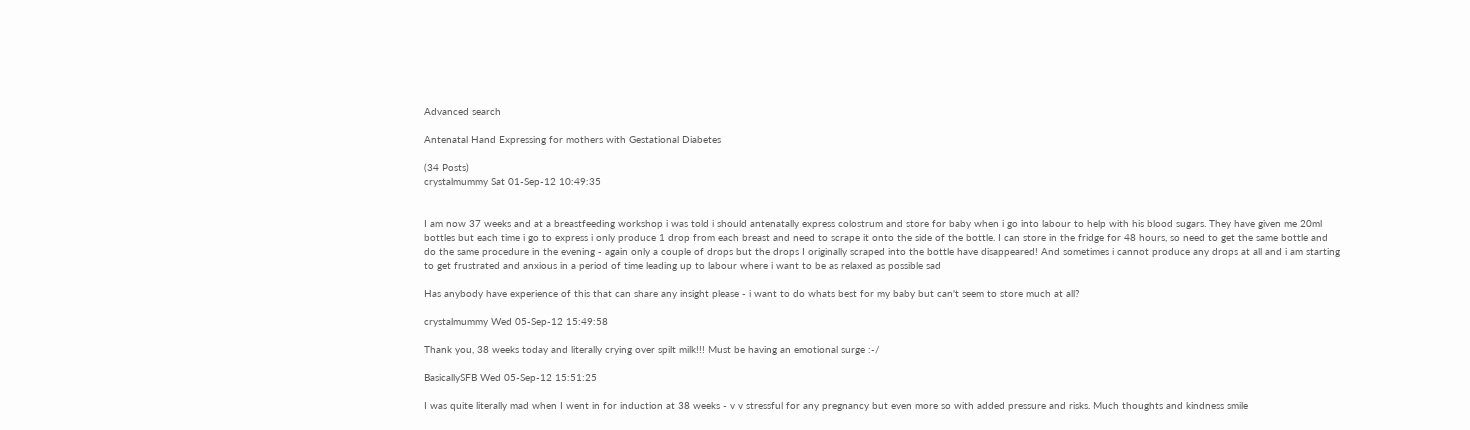Advanced search

Antenatal Hand Expressing for mothers with Gestational Diabetes

(34 Posts)
crystalmummy Sat 01-Sep-12 10:49:35


I am now 37 weeks and at a breastfeeding workshop i was told i should antenatally express colostrum and store for baby when i go into labour to help with his blood sugars. They have given me 20ml bottles but each time i go to express i only produce 1 drop from each breast and need to scrape it onto the side of the bottle. I can store in the fridge for 48 hours, so need to get the same bottle and do the same procedure in the evening - again only a couple of drops but the drops I originally scraped into the bottle have disappeared! And sometimes i cannot produce any drops at all and i am starting to get frustrated and anxious in a period of time leading up to labour where i want to be as relaxed as possible sad

Has anybody have experience of this that can share any insight please - i want to do whats best for my baby but can't seem to store much at all?

crystalmummy Wed 05-Sep-12 15:49:58

Thank you, 38 weeks today and literally crying over spilt milk!!! Must be having an emotional surge :-/

BasicallySFB Wed 05-Sep-12 15:51:25

I was quite literally mad when I went in for induction at 38 weeks - v v stressful for any pregnancy but even more so with added pressure and risks. Much thoughts and kindness smile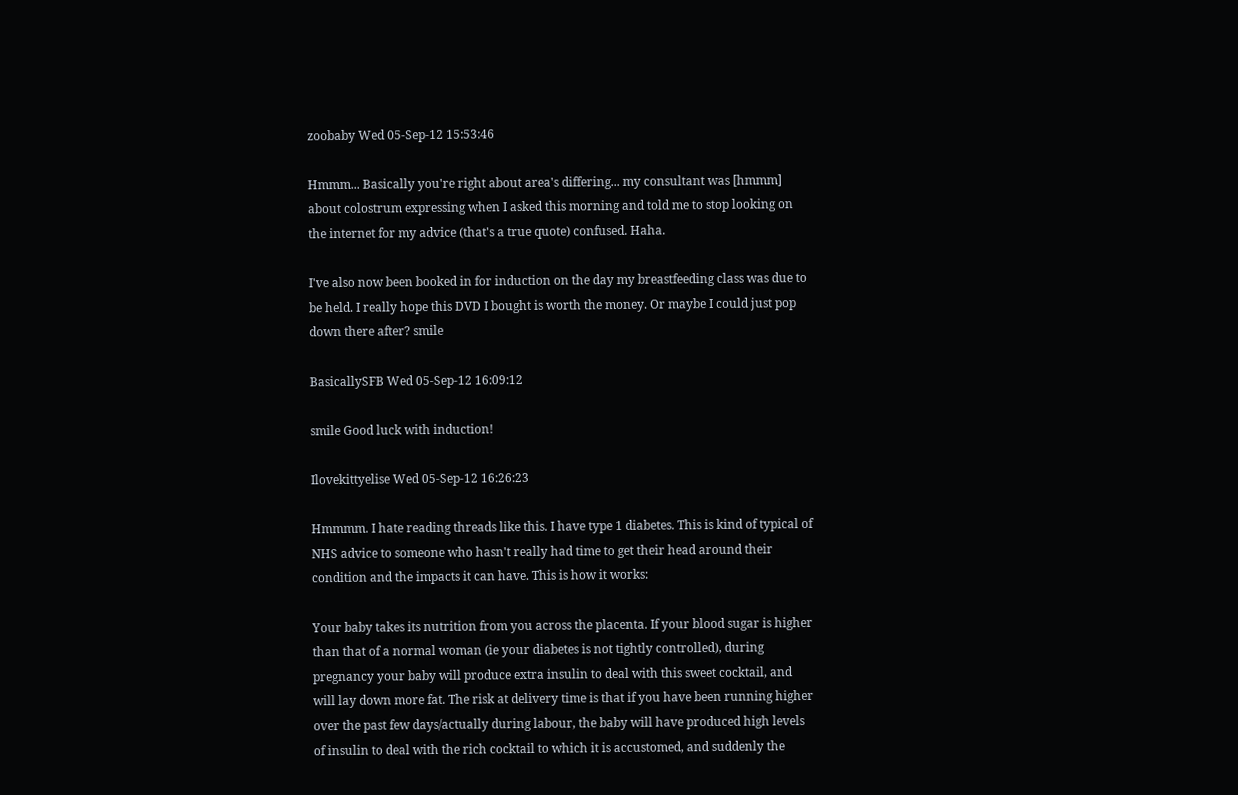zoobaby Wed 05-Sep-12 15:53:46

Hmmm... Basically you're right about area's differing... my consultant was [hmmm] about colostrum expressing when I asked this morning and told me to stop looking on the internet for my advice (that's a true quote) confused. Haha.

I've also now been booked in for induction on the day my breastfeeding class was due to be held. I really hope this DVD I bought is worth the money. Or maybe I could just pop down there after? smile

BasicallySFB Wed 05-Sep-12 16:09:12

smile Good luck with induction!

Ilovekittyelise Wed 05-Sep-12 16:26:23

Hmmmm. I hate reading threads like this. I have type 1 diabetes. This is kind of typical of NHS advice to someone who hasn't really had time to get their head around their condition and the impacts it can have. This is how it works:

Your baby takes its nutrition from you across the placenta. If your blood sugar is higher than that of a normal woman (ie your diabetes is not tightly controlled), during pregnancy your baby will produce extra insulin to deal with this sweet cocktail, and will lay down more fat. The risk at delivery time is that if you have been running higher over the past few days/actually during labour, the baby will have produced high levels of insulin to deal with the rich cocktail to which it is accustomed, and suddenly the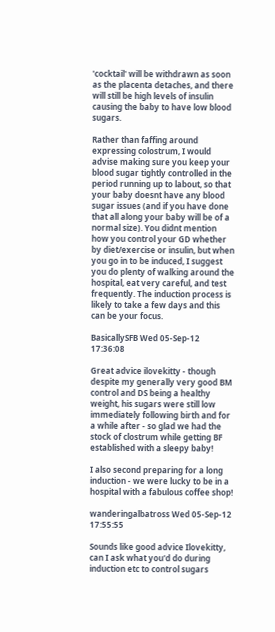'cocktail' will be withdrawn as soon as the placenta detaches, and there will still be high levels of insulin causing the baby to have low blood sugars.

Rather than faffing around expressing colostrum, I would advise making sure you keep your blood sugar tightly controlled in the period running up to labout, so that your baby doesnt have any blood sugar issues (and if you have done that all along your baby will be of a normal size). You didnt mention how you control your GD whether by diet/exercise or insulin, but when you go in to be induced, I suggest you do plenty of walking around the hospital, eat very careful, and test frequently. The induction process is likely to take a few days and this can be your focus.

BasicallySFB Wed 05-Sep-12 17:36:08

Great advice ilovekitty - though despite my generally very good BM control and DS being a healthy weight, his sugars were still low immediately following birth and for a while after - so glad we had the stock of clostrum while getting BF established with a sleepy baby!

I also second preparing for a long induction - we were lucky to be in a hospital with a fabulous coffee shop!

wanderingalbatross Wed 05-Sep-12 17:55:55

Sounds like good advice Ilovekitty, can I ask what you'd do during induction etc to control sugars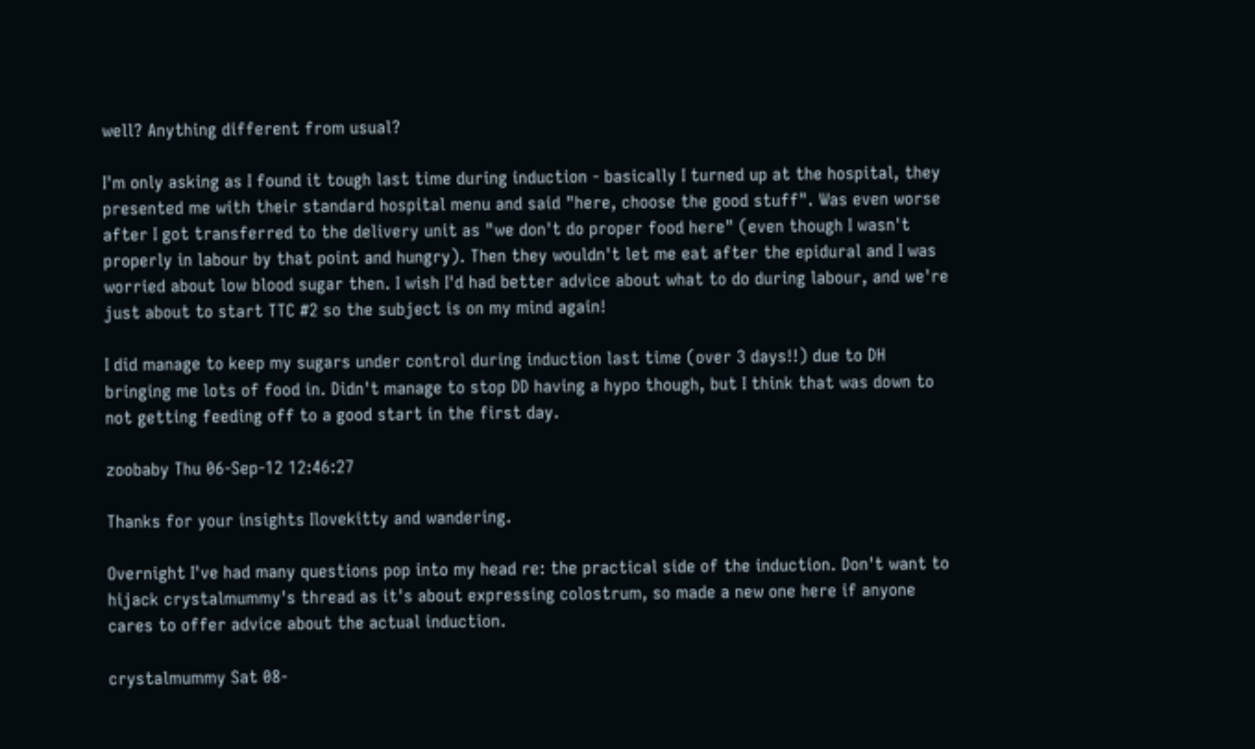well? Anything different from usual?

I'm only asking as I found it tough last time during induction - basically I turned up at the hospital, they presented me with their standard hospital menu and said "here, choose the good stuff". Was even worse after I got transferred to the delivery unit as "we don't do proper food here" (even though I wasn't properly in labour by that point and hungry). Then they wouldn't let me eat after the epidural and I was worried about low blood sugar then. I wish I'd had better advice about what to do during labour, and we're just about to start TTC #2 so the subject is on my mind again!

I did manage to keep my sugars under control during induction last time (over 3 days!!) due to DH bringing me lots of food in. Didn't manage to stop DD having a hypo though, but I think that was down to not getting feeding off to a good start in the first day.

zoobaby Thu 06-Sep-12 12:46:27

Thanks for your insights Ilovekitty and wandering.

Overnight I've had many questions pop into my head re: the practical side of the induction. Don't want to hijack crystalmummy's thread as it's about expressing colostrum, so made a new one here if anyone cares to offer advice about the actual induction.

crystalmummy Sat 08-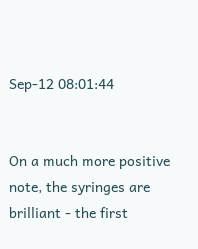Sep-12 08:01:44


On a much more positive note, the syringes are brilliant - the first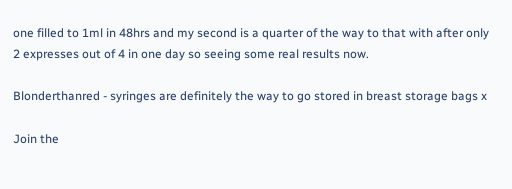one filled to 1ml in 48hrs and my second is a quarter of the way to that with after only 2 expresses out of 4 in one day so seeing some real results now.

Blonderthanred - syringes are definitely the way to go stored in breast storage bags x

Join the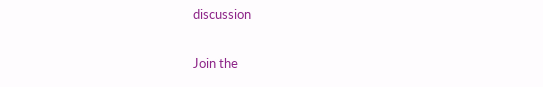discussion

Join the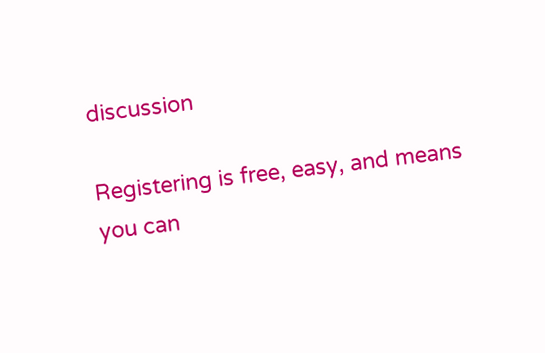discussion

Registering is free, easy, and means you can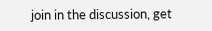join in the discussion, get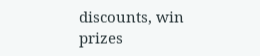discounts, win prizes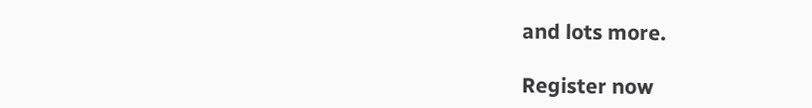and lots more.

Register now